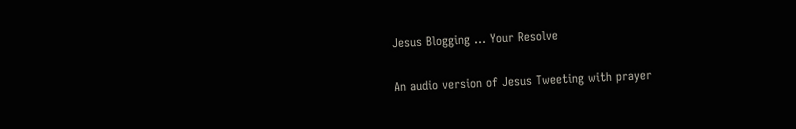Jesus Blogging … Your Resolve

An audio version of Jesus Tweeting with prayer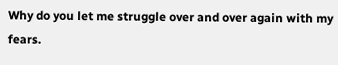Why do you let me struggle over and over again with my fears.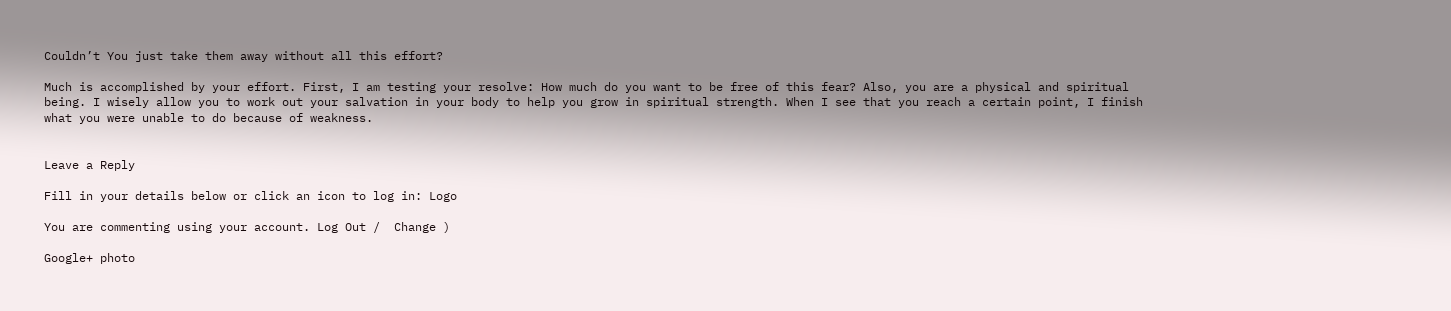Couldn’t You just take them away without all this effort?

Much is accomplished by your effort. First, I am testing your resolve: How much do you want to be free of this fear? Also, you are a physical and spiritual being. I wisely allow you to work out your salvation in your body to help you grow in spiritual strength. When I see that you reach a certain point, I finish what you were unable to do because of weakness.


Leave a Reply

Fill in your details below or click an icon to log in: Logo

You are commenting using your account. Log Out /  Change )

Google+ photo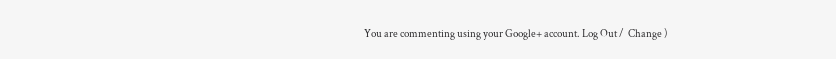You are commenting using your Google+ account. Log Out /  Change )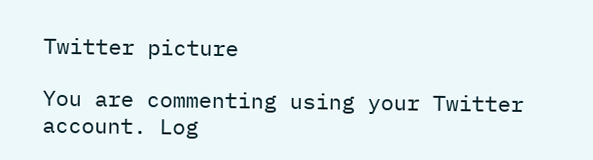Twitter picture

You are commenting using your Twitter account. Log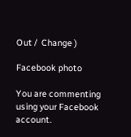Out /  Change )

Facebook photo

You are commenting using your Facebook account.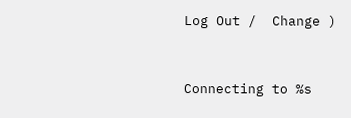Log Out /  Change )


Connecting to %s